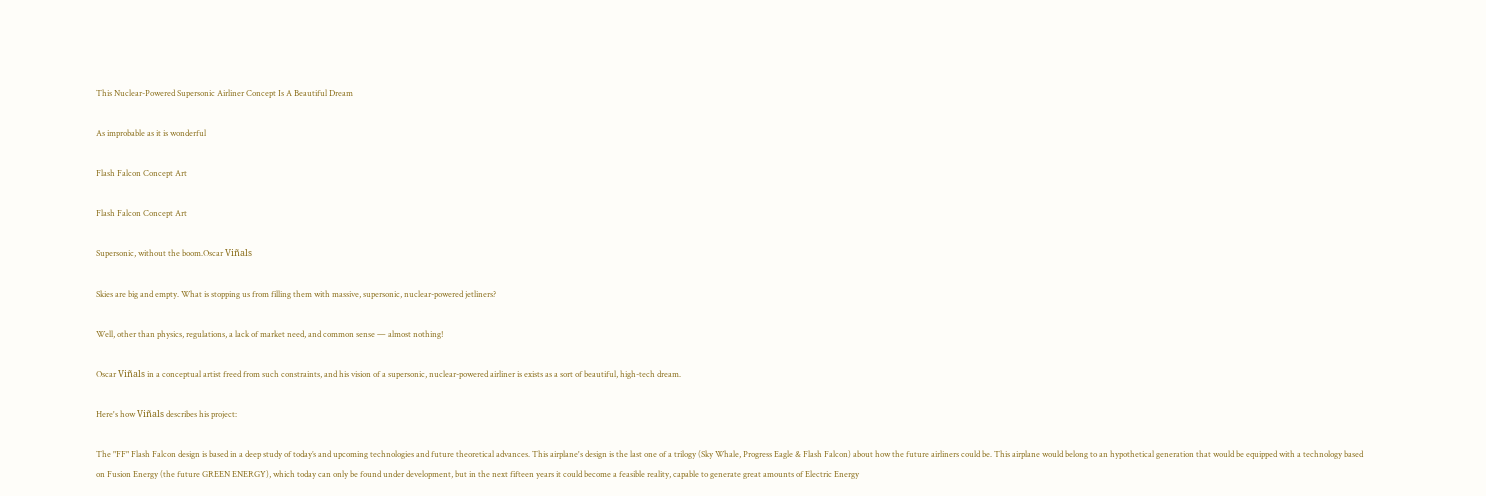This Nuclear-Powered Supersonic Airliner Concept Is A Beautiful Dream

As improbable as it is wonderful

Flash Falcon Concept Art

Flash Falcon Concept Art

Supersonic, without the boom.Oscar Viñals

Skies are big and empty. What is stopping us from filling them with massive, supersonic, nuclear-powered jetliners?

Well, other than physics, regulations, a lack of market need, and common sense — almost nothing!

Oscar Viñals in a conceptual artist freed from such constraints, and his vision of a supersonic, nuclear-powered airliner is exists as a sort of beautiful, high-tech dream.

Here's how Viñals describes his project:

The "FF" Flash Falcon design is based in a deep study of today’s and upcoming technologies and future theoretical advances. This airplane's design is the last one of a trilogy (Sky Whale, Progress Eagle & Flash Falcon) about how the future airliners could be. This airplane would belong to an hypothetical generation that would be equipped with a technology based on Fusion Energy (the future GREEN ENERGY), which today can only be found under development, but in the next fifteen years it could become a feasible reality, capable to generate great amounts of Electric Energy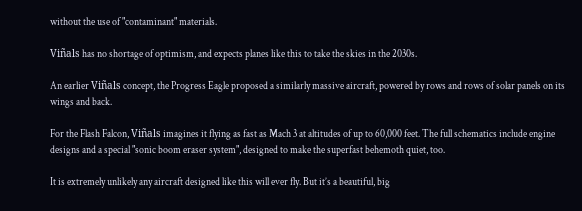without the use of "contaminant" materials.

Viñals has no shortage of optimism, and expects planes like this to take the skies in the 2030s.

An earlier Viñals concept, the Progress Eagle proposed a similarly massive aircraft, powered by rows and rows of solar panels on its wings and back.

For the Flash Falcon, Viñals imagines it flying as fast as Mach 3 at altitudes of up to 60,000 feet. The full schematics include engine designs and a special "sonic boom eraser system", designed to make the superfast behemoth quiet, too.

It is extremely unlikely any aircraft designed like this will ever fly. But it’s a beautiful, big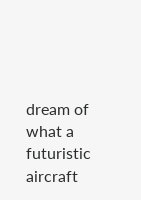dream of what a futuristic aircraft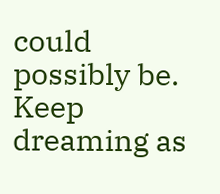could possibly be. Keep dreaming as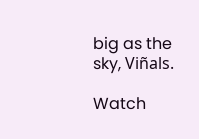big as the sky, Viñals.

Watch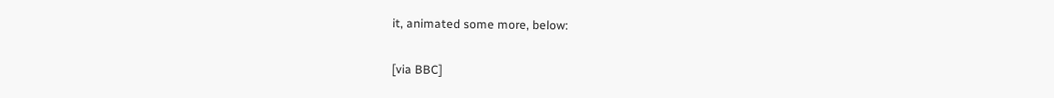it, animated some more, below:

[via BBC]